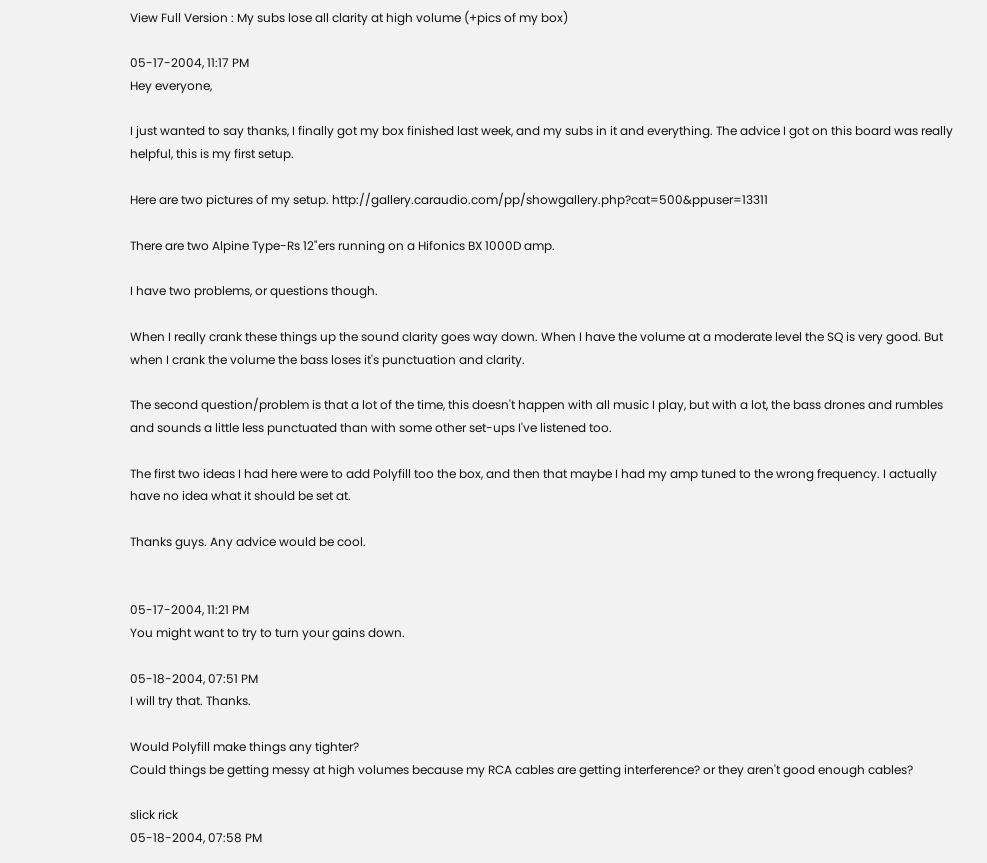View Full Version : My subs lose all clarity at high volume (+pics of my box)

05-17-2004, 11:17 PM
Hey everyone,

I just wanted to say thanks, I finally got my box finished last week, and my subs in it and everything. The advice I got on this board was really helpful, this is my first setup.

Here are two pictures of my setup. http://gallery.caraudio.com/pp/showgallery.php?cat=500&ppuser=13311

There are two Alpine Type-Rs 12"ers running on a Hifonics BX 1000D amp.

I have two problems, or questions though.

When I really crank these things up the sound clarity goes way down. When I have the volume at a moderate level the SQ is very good. But when I crank the volume the bass loses it's punctuation and clarity.

The second question/problem is that a lot of the time, this doesn't happen with all music I play, but with a lot, the bass drones and rumbles and sounds a little less punctuated than with some other set-ups I've listened too.

The first two ideas I had here were to add Polyfill too the box, and then that maybe I had my amp tuned to the wrong frequency. I actually have no idea what it should be set at.

Thanks guys. Any advice would be cool.


05-17-2004, 11:21 PM
You might want to try to turn your gains down.

05-18-2004, 07:51 PM
I will try that. Thanks.

Would Polyfill make things any tighter?
Could things be getting messy at high volumes because my RCA cables are getting interference? or they aren't good enough cables?

slick rick
05-18-2004, 07:58 PM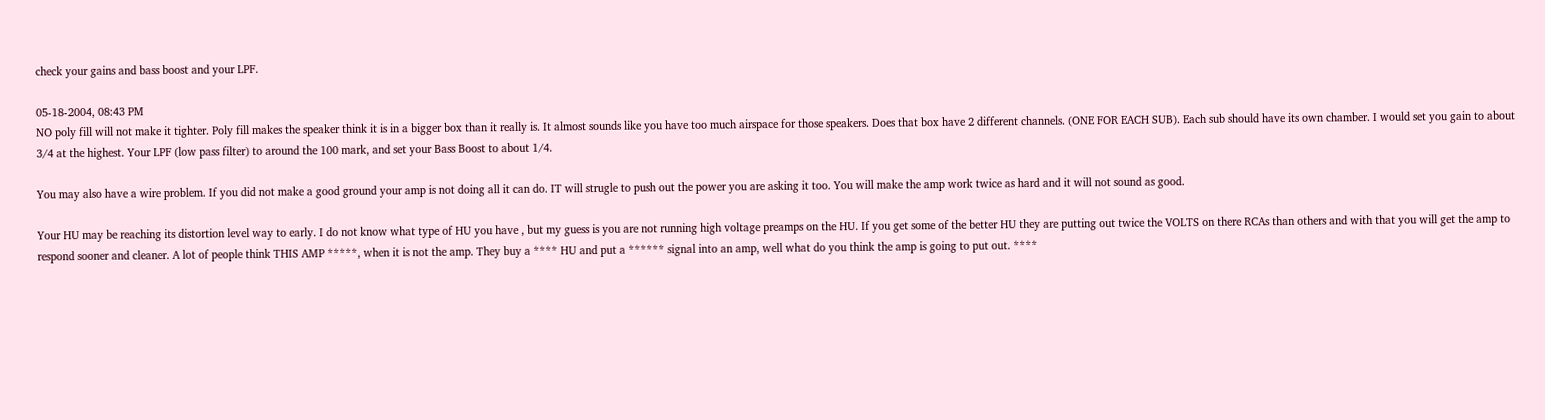check your gains and bass boost and your LPF.

05-18-2004, 08:43 PM
NO poly fill will not make it tighter. Poly fill makes the speaker think it is in a bigger box than it really is. It almost sounds like you have too much airspace for those speakers. Does that box have 2 different channels. (ONE FOR EACH SUB). Each sub should have its own chamber. I would set you gain to about 3/4 at the highest. Your LPF (low pass filter) to around the 100 mark, and set your Bass Boost to about 1/4.

You may also have a wire problem. If you did not make a good ground your amp is not doing all it can do. IT will strugle to push out the power you are asking it too. You will make the amp work twice as hard and it will not sound as good.

Your HU may be reaching its distortion level way to early. I do not know what type of HU you have , but my guess is you are not running high voltage preamps on the HU. If you get some of the better HU they are putting out twice the VOLTS on there RCAs than others and with that you will get the amp to respond sooner and cleaner. A lot of people think THIS AMP *****, when it is not the amp. They buy a **** HU and put a ****** signal into an amp, well what do you think the amp is going to put out. ****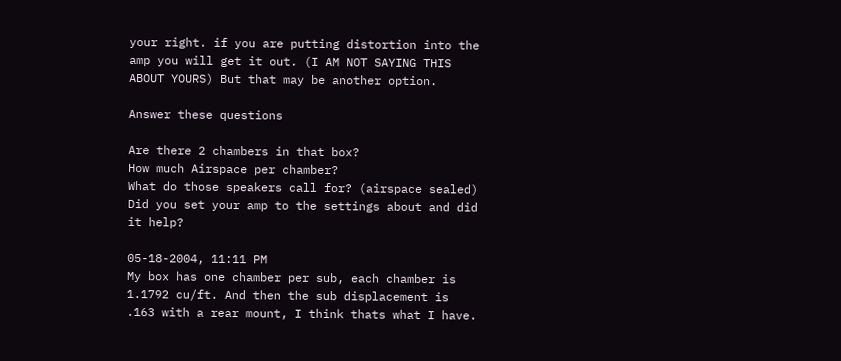your right. if you are putting distortion into the amp you will get it out. (I AM NOT SAYING THIS ABOUT YOURS) But that may be another option.

Answer these questions

Are there 2 chambers in that box?
How much Airspace per chamber?
What do those speakers call for? (airspace sealed)
Did you set your amp to the settings about and did it help?

05-18-2004, 11:11 PM
My box has one chamber per sub, each chamber is 1.1792 cu/ft. And then the sub displacement is .163 with a rear mount, I think thats what I have.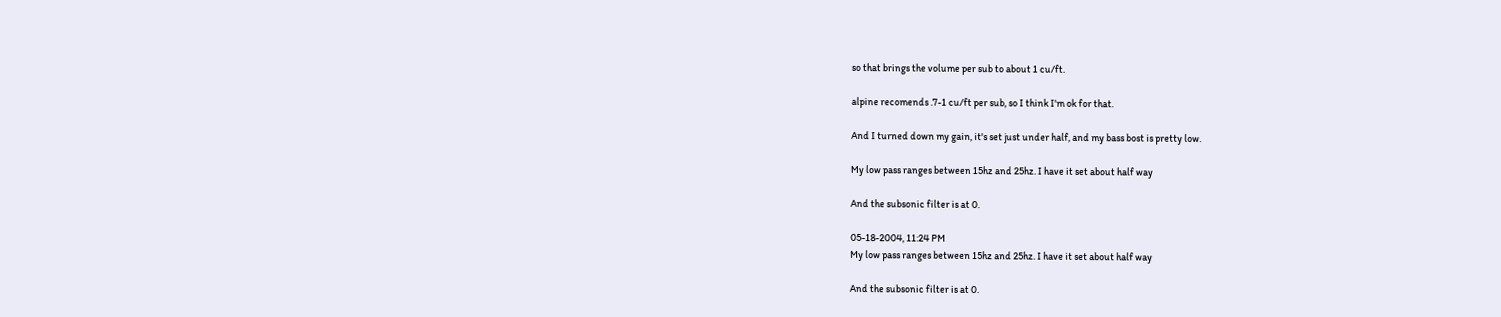so that brings the volume per sub to about 1 cu/ft.

alpine recomends .7-1 cu/ft per sub, so I think I'm ok for that.

And I turned down my gain, it's set just under half, and my bass bost is pretty low.

My low pass ranges between 15hz and 25hz. I have it set about half way

And the subsonic filter is at 0.

05-18-2004, 11:24 PM
My low pass ranges between 15hz and 25hz. I have it set about half way

And the subsonic filter is at 0.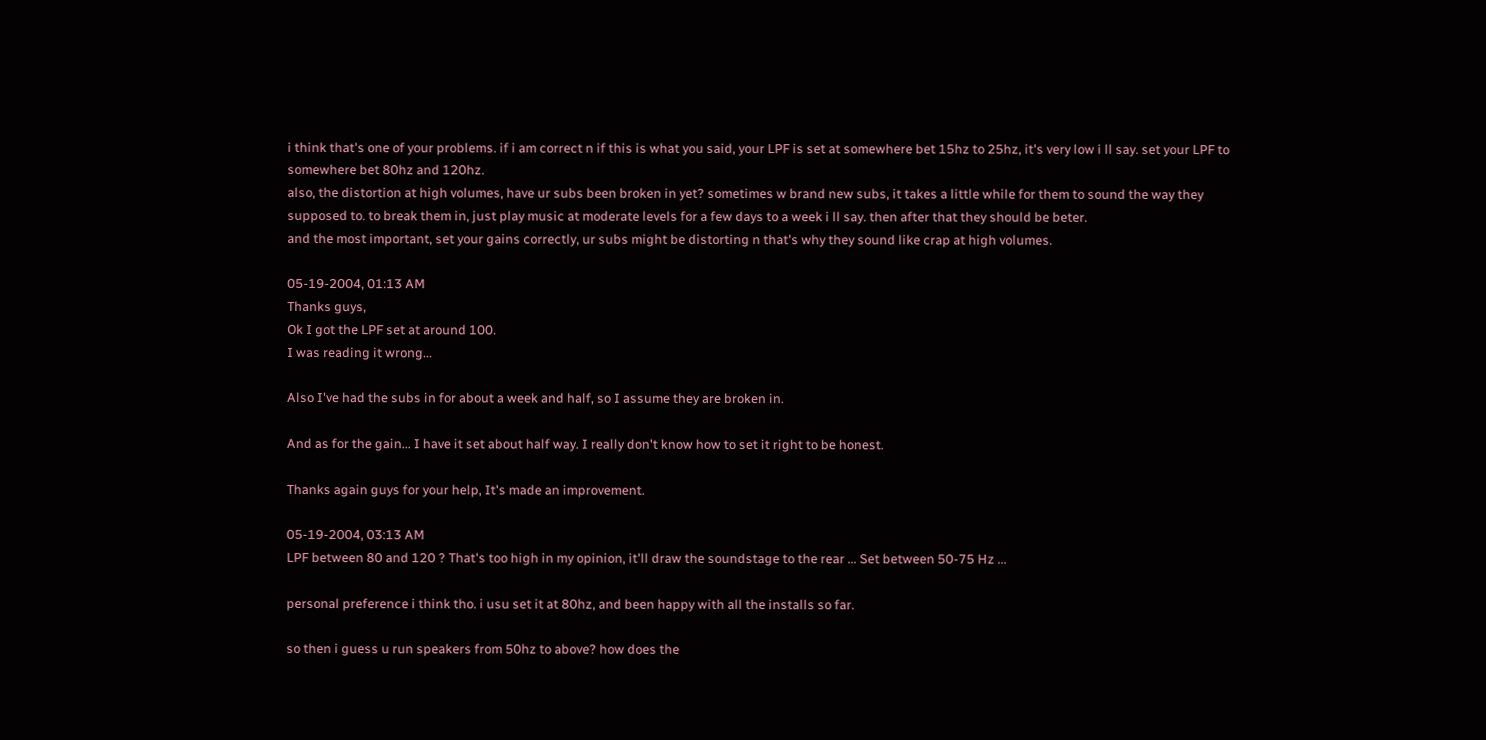i think that's one of your problems. if i am correct n if this is what you said, your LPF is set at somewhere bet 15hz to 25hz, it's very low i ll say. set your LPF to somewhere bet 80hz and 120hz.
also, the distortion at high volumes, have ur subs been broken in yet? sometimes w brand new subs, it takes a little while for them to sound the way they supposed to. to break them in, just play music at moderate levels for a few days to a week i ll say. then after that they should be beter.
and the most important, set your gains correctly, ur subs might be distorting n that's why they sound like crap at high volumes.

05-19-2004, 01:13 AM
Thanks guys,
Ok I got the LPF set at around 100.
I was reading it wrong...

Also I've had the subs in for about a week and half, so I assume they are broken in.

And as for the gain... I have it set about half way. I really don't know how to set it right to be honest.

Thanks again guys for your help, It's made an improvement.

05-19-2004, 03:13 AM
LPF between 80 and 120 ? That's too high in my opinion, it'll draw the soundstage to the rear ... Set between 50-75 Hz ...

personal preference i think tho. i usu set it at 80hz, and been happy with all the installs so far.

so then i guess u run speakers from 50hz to above? how does the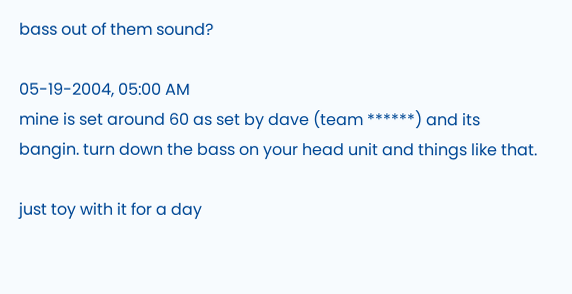bass out of them sound?

05-19-2004, 05:00 AM
mine is set around 60 as set by dave (team ******) and its bangin. turn down the bass on your head unit and things like that.

just toy with it for a day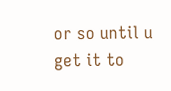or so until u get it to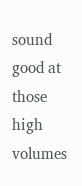sound good at those high volumes